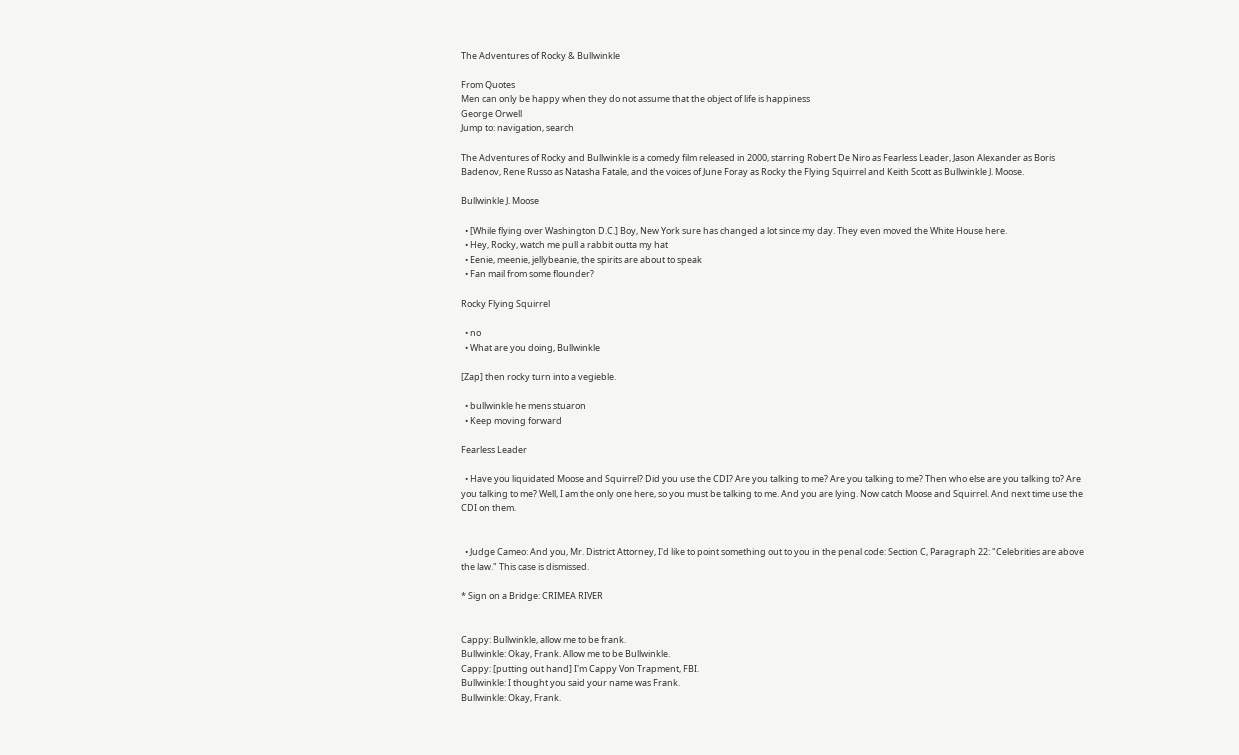The Adventures of Rocky & Bullwinkle

From Quotes
Men can only be happy when they do not assume that the object of life is happiness
George Orwell
Jump to: navigation, search

The Adventures of Rocky and Bullwinkle is a comedy film released in 2000, starring Robert De Niro as Fearless Leader, Jason Alexander as Boris Badenov, Rene Russo as Natasha Fatale, and the voices of June Foray as Rocky the Flying Squirrel and Keith Scott as Bullwinkle J. Moose.

Bullwinkle J. Moose

  • [While flying over Washington D.C.] Boy, New York sure has changed a lot since my day. They even moved the White House here.
  • Hey, Rocky, watch me pull a rabbit outta my hat
  • Eenie, meenie, jellybeanie, the spirits are about to speak
  • Fan mail from some flounder?

Rocky Flying Squirrel

  • no
  • What are you doing, Bullwinkle

[Zap] then rocky turn into a vegieble.

  • bullwinkle he mens stuaron
  • Keep moving forward

Fearless Leader

  • Have you liquidated Moose and Squirrel? Did you use the CDI? Are you talking to me? Are you talking to me? Then who else are you talking to? Are you talking to me? Well, I am the only one here, so you must be talking to me. And you are lying. Now catch Moose and Squirrel. And next time use the CDI on them.


  • Judge Cameo: And you, Mr. District Attorney, I'd like to point something out to you in the penal code: Section C, Paragraph 22: "Celebrities are above the law." This case is dismissed.

* Sign on a Bridge: CRIMEA RIVER


Cappy: Bullwinkle, allow me to be frank.
Bullwinkle: Okay, Frank. Allow me to be Bullwinkle.
Cappy: [putting out hand] I'm Cappy Von Trapment, FBI.
Bullwinkle: I thought you said your name was Frank.
Bullwinkle: Okay, Frank.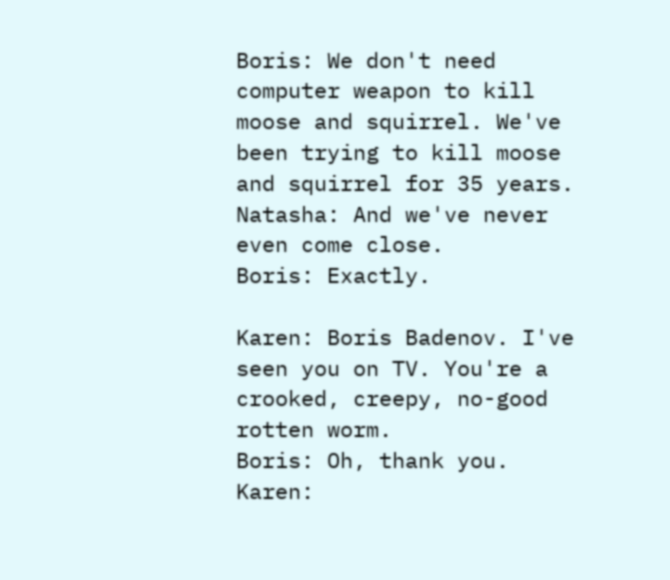Boris: We don't need computer weapon to kill moose and squirrel. We've been trying to kill moose and squirrel for 35 years.
Natasha: And we've never even come close.
Boris: Exactly.

Karen: Boris Badenov. I've seen you on TV. You're a crooked, creepy, no-good rotten worm.
Boris: Oh, thank you.
Karen: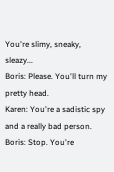You're slimy, sneaky, sleazy...
Boris: Please. You'll turn my pretty head.
Karen: You're a sadistic spy and a really bad person.
Boris: Stop. You're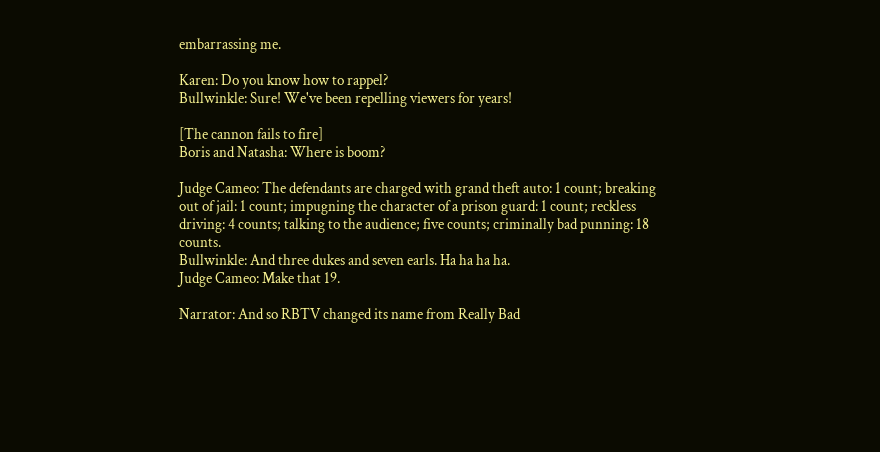embarrassing me.

Karen: Do you know how to rappel?
Bullwinkle: Sure! We've been repelling viewers for years!

[The cannon fails to fire]
Boris and Natasha: Where is boom?

Judge Cameo: The defendants are charged with grand theft auto: 1 count; breaking out of jail: 1 count; impugning the character of a prison guard: 1 count; reckless driving: 4 counts; talking to the audience; five counts; criminally bad punning: 18 counts.
Bullwinkle: And three dukes and seven earls. Ha ha ha ha.
Judge Cameo: Make that 19.

Narrator: And so RBTV changed its name from Really Bad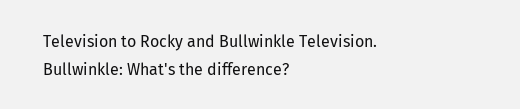Television to Rocky and Bullwinkle Television.
Bullwinkle: What's the difference?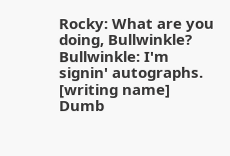Rocky: What are you doing, Bullwinkle?
Bullwinkle: I'm signin' autographs. [writing name] Dumb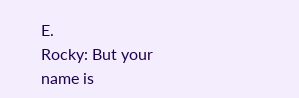E.
Rocky: But your name is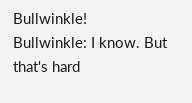Bullwinkle!
Bullwinkle: I know. But that's hard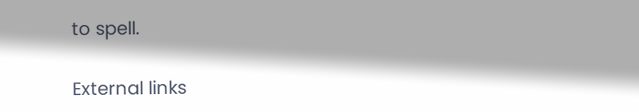to spell.

External links